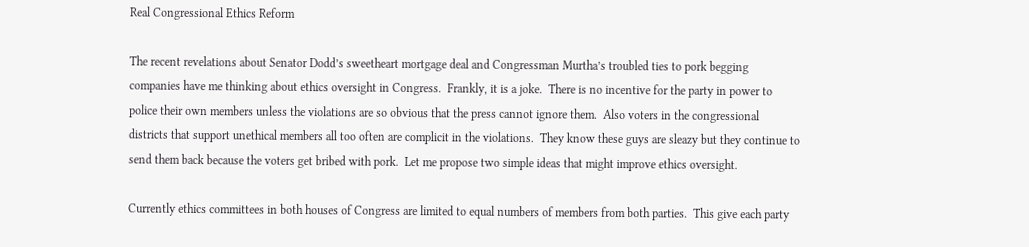Real Congressional Ethics Reform

The recent revelations about Senator Dodd’s sweetheart mortgage deal and Congressman Murtha’s troubled ties to pork begging companies have me thinking about ethics oversight in Congress.  Frankly, it is a joke.  There is no incentive for the party in power to police their own members unless the violations are so obvious that the press cannot ignore them.  Also voters in the congressional districts that support unethical members all too often are complicit in the violations.  They know these guys are sleazy but they continue to send them back because the voters get bribed with pork.  Let me propose two simple ideas that might improve ethics oversight.

Currently ethics committees in both houses of Congress are limited to equal numbers of members from both parties.  This give each party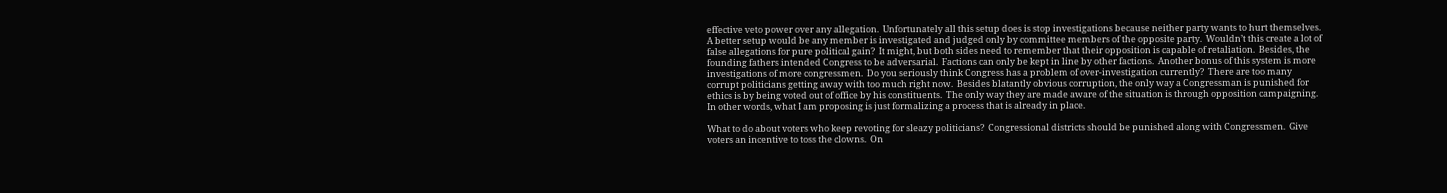effective veto power over any allegation.  Unfortunately all this setup does is stop investigations because neither party wants to hurt themselves.  A better setup would be any member is investigated and judged only by committee members of the opposite party.  Wouldn’t this create a lot of false allegations for pure political gain?  It might, but both sides need to remember that their opposition is capable of retaliation.  Besides, the founding fathers intended Congress to be adversarial.  Factions can only be kept in line by other factions.  Another bonus of this system is more investigations of more congressmen.  Do you seriously think Congress has a problem of over-investigation currently?  There are too many corrupt politicians getting away with too much right now.  Besides blatantly obvious corruption, the only way a Congressman is punished for ethics is by being voted out of office by his constituents.  The only way they are made aware of the situation is through opposition campaigning.  In other words, what I am proposing is just formalizing a process that is already in place.

What to do about voters who keep revoting for sleazy politicians?  Congressional districts should be punished along with Congressmen.  Give voters an incentive to toss the clowns.  On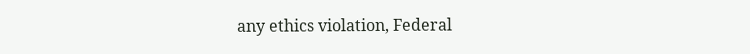any ethics violation, Federal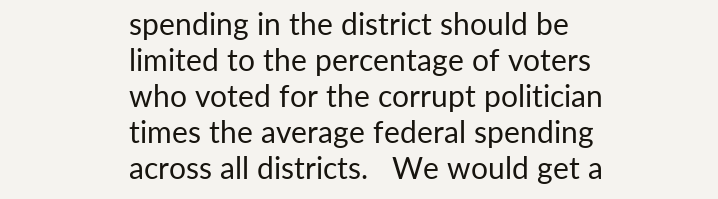spending in the district should be limited to the percentage of voters who voted for the corrupt politician times the average federal spending across all districts.   We would get a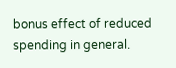bonus effect of reduced spending in general.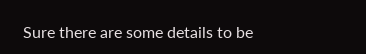Sure there are some details to be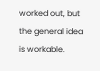worked out, but the general idea is workable.